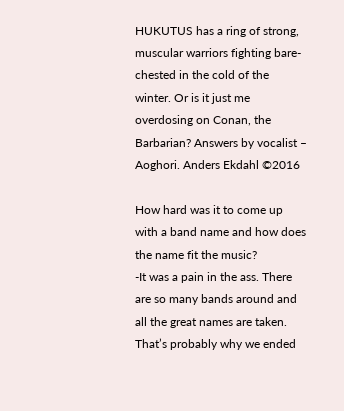HUKUTUS has a ring of strong, muscular warriors fighting bare-chested in the cold of the winter. Or is it just me overdosing on Conan, the Barbarian? Answers by vocalist – Aoghori. Anders Ekdahl ©2016

How hard was it to come up with a band name and how does the name fit the music?
-It was a pain in the ass. There are so many bands around and all the great names are taken. That’s probably why we ended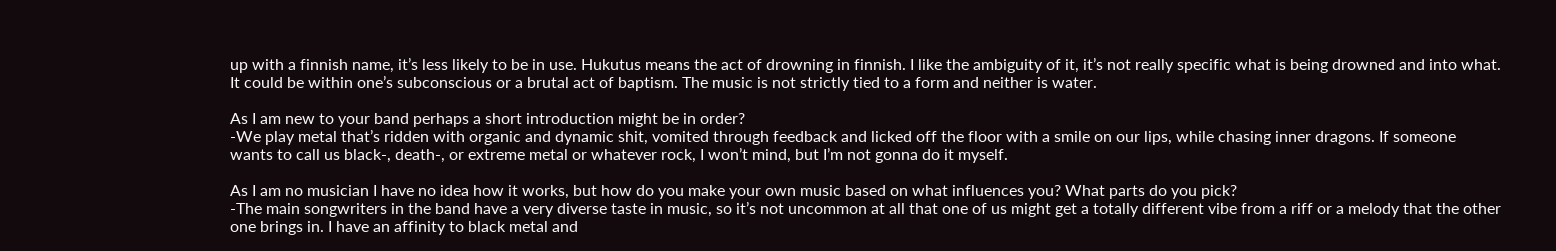up with a finnish name, it’s less likely to be in use. Hukutus means the act of drowning in finnish. I like the ambiguity of it, it’s not really specific what is being drowned and into what. It could be within one’s subconscious or a brutal act of baptism. The music is not strictly tied to a form and neither is water.

As I am new to your band perhaps a short introduction might be in order?
-We play metal that’s ridden with organic and dynamic shit, vomited through feedback and licked off the floor with a smile on our lips, while chasing inner dragons. If someone wants to call us black-, death-, or extreme metal or whatever rock, I won’t mind, but I’m not gonna do it myself.

As I am no musician I have no idea how it works, but how do you make your own music based on what influences you? What parts do you pick?
-The main songwriters in the band have a very diverse taste in music, so it’s not uncommon at all that one of us might get a totally different vibe from a riff or a melody that the other one brings in. I have an affinity to black metal and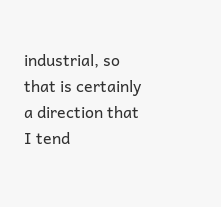industrial, so that is certainly a direction that I tend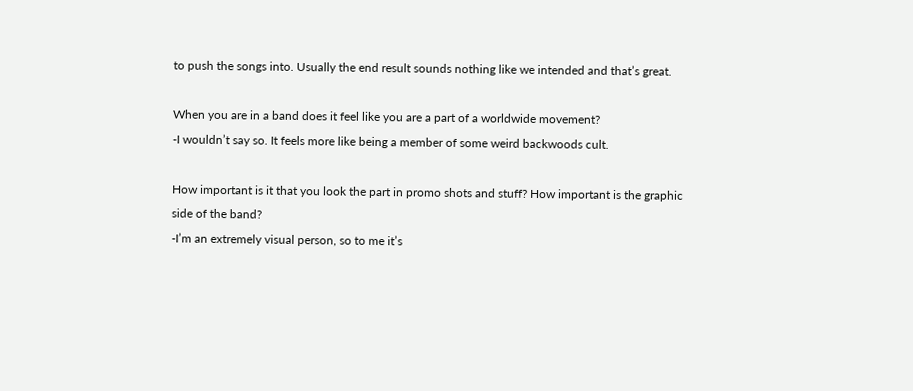to push the songs into. Usually the end result sounds nothing like we intended and that’s great.

When you are in a band does it feel like you are a part of a worldwide movement?
-I wouldn’t say so. It feels more like being a member of some weird backwoods cult.

How important is it that you look the part in promo shots and stuff? How important is the graphic side of the band?
-I’m an extremely visual person, so to me it’s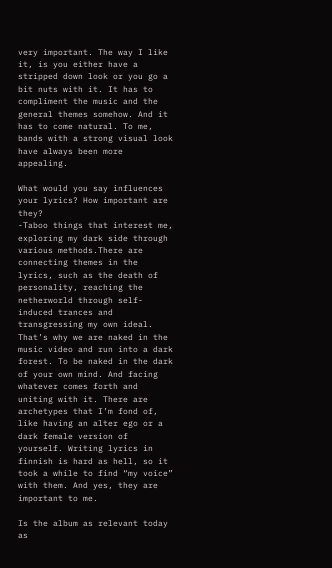very important. The way I like it, is you either have a stripped down look or you go a bit nuts with it. It has to compliment the music and the general themes somehow. And it has to come natural. To me, bands with a strong visual look have always been more appealing.

What would you say influences your lyrics? How important are they?
-Taboo things that interest me, exploring my dark side through various methods.There are connecting themes in the lyrics, such as the death of personality, reaching the netherworld through self-induced trances and transgressing my own ideal. That’s why we are naked in the music video and run into a dark forest. To be naked in the dark of your own mind. And facing whatever comes forth and uniting with it. There are archetypes that I’m fond of, like having an alter ego or a dark female version of yourself. Writing lyrics in finnish is hard as hell, so it took a while to find “my voice” with them. And yes, they are important to me.

Is the album as relevant today as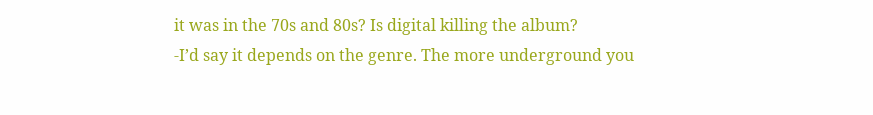it was in the 70s and 80s? Is digital killing the album?
-I’d say it depends on the genre. The more underground you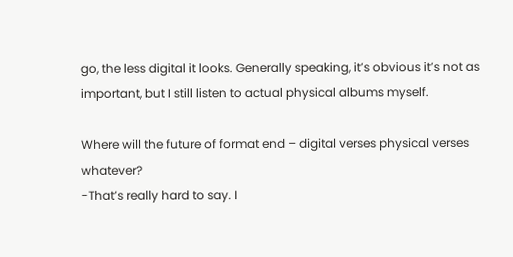go, the less digital it looks. Generally speaking, it’s obvious it’s not as important, but I still listen to actual physical albums myself.

Where will the future of format end – digital verses physical verses whatever?
-That’s really hard to say. I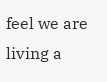feel we are living a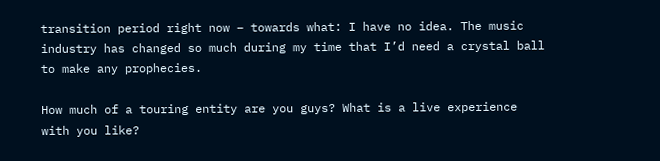transition period right now – towards what: I have no idea. The music industry has changed so much during my time that I’d need a crystal ball to make any prophecies.

How much of a touring entity are you guys? What is a live experience with you like?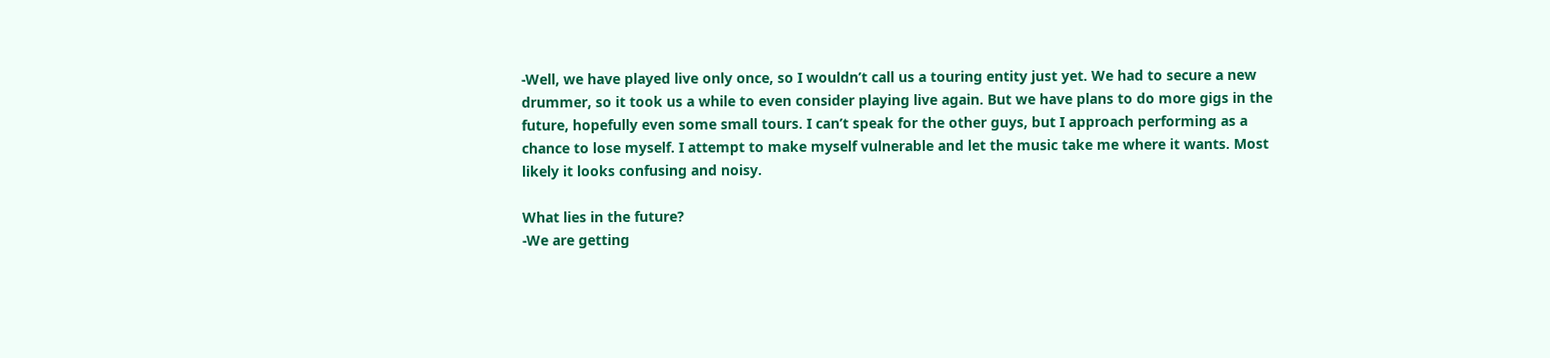-Well, we have played live only once, so I wouldn’t call us a touring entity just yet. We had to secure a new drummer, so it took us a while to even consider playing live again. But we have plans to do more gigs in the future, hopefully even some small tours. I can’t speak for the other guys, but I approach performing as a chance to lose myself. I attempt to make myself vulnerable and let the music take me where it wants. Most likely it looks confusing and noisy.

What lies in the future?
-We are getting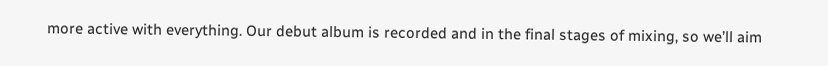more active with everything. Our debut album is recorded and in the final stages of mixing, so we’ll aim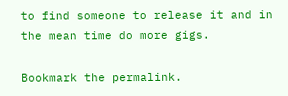to find someone to release it and in the mean time do more gigs.

Bookmark the permalink.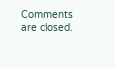Comments are closed.